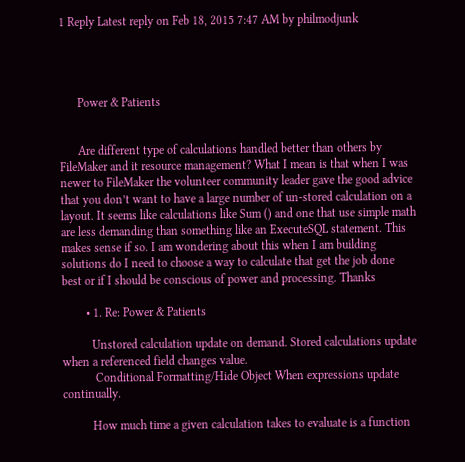1 Reply Latest reply on Feb 18, 2015 7:47 AM by philmodjunk




      Power & Patients


      Are different type of calculations handled better than others by FileMaker and it resource management? What I mean is that when I was newer to FileMaker the volunteer community leader gave the good advice that you don’t want to have a large number of un-stored calculation on a layout. It seems like calculations like Sum () and one that use simple math are less demanding than something like an ExecuteSQL statement. This makes sense if so. I am wondering about this when I am building solutions do I need to choose a way to calculate that get the job done best or if I should be conscious of power and processing. Thanks

        • 1. Re: Power & Patients

          Unstored calculation update on demand. Stored calculations update when a referenced field changes value.
           Conditional Formatting/Hide Object When expressions update continually.

          How much time a given calculation takes to evaluate is a function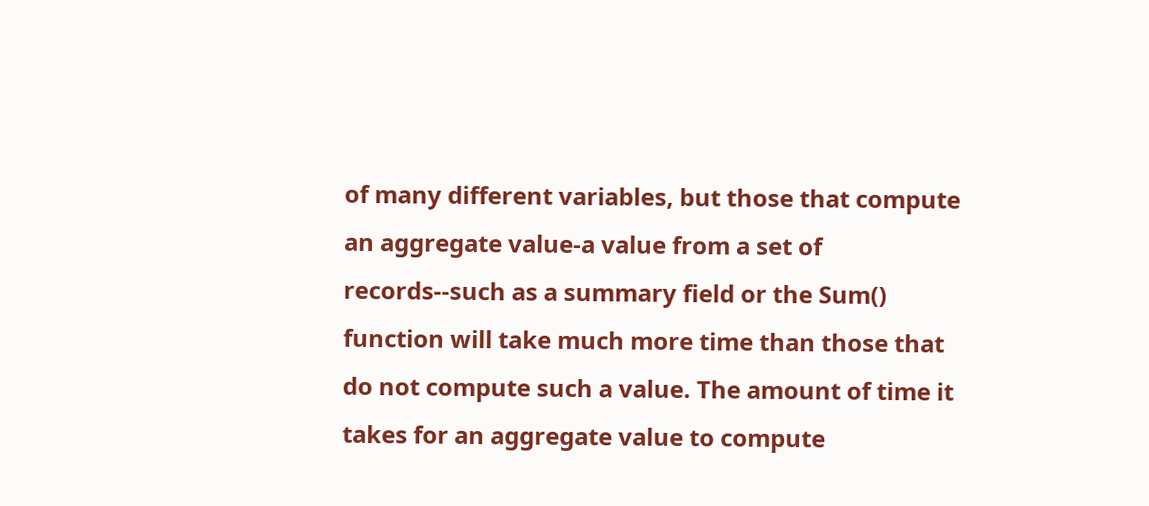of many different variables, but those that compute an aggregate value-a value from a set of records--such as a summary field or the Sum() function will take much more time than those that do not compute such a value. The amount of time it takes for an aggregate value to compute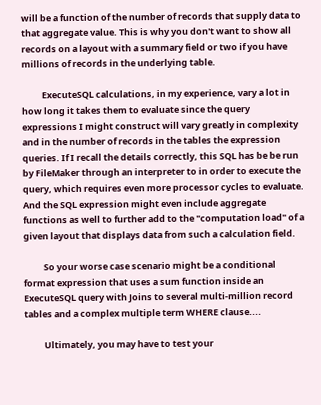will be a function of the number of records that supply data to that aggregate value. This is why you don't want to show all records on a layout with a summary field or two if you have millions of records in the underlying table.

          ExecuteSQL calculations, in my experience, vary a lot in how long it takes them to evaluate since the query expressions I might construct will vary greatly in complexity and in the number of records in the tables the expression queries. If I recall the details correctly, this SQL has be be run by FileMaker through an interpreter to in order to execute the query, which requires even more processor cycles to evaluate. And the SQL expression might even include aggregate functions as well to further add to the "computation load" of a given layout that displays data from such a calculation field.

          So your worse case scenario might be a conditional format expression that uses a sum function inside an ExecuteSQL query with Joins to several multi-million record tables and a complex multiple term WHERE clause....

          Ultimately, you may have to test your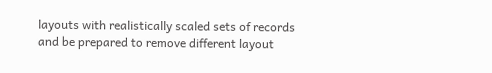layouts with realistically scaled sets of records and be prepared to remove different layout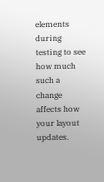elements during testing to see how much such a change affects how your layout updates.